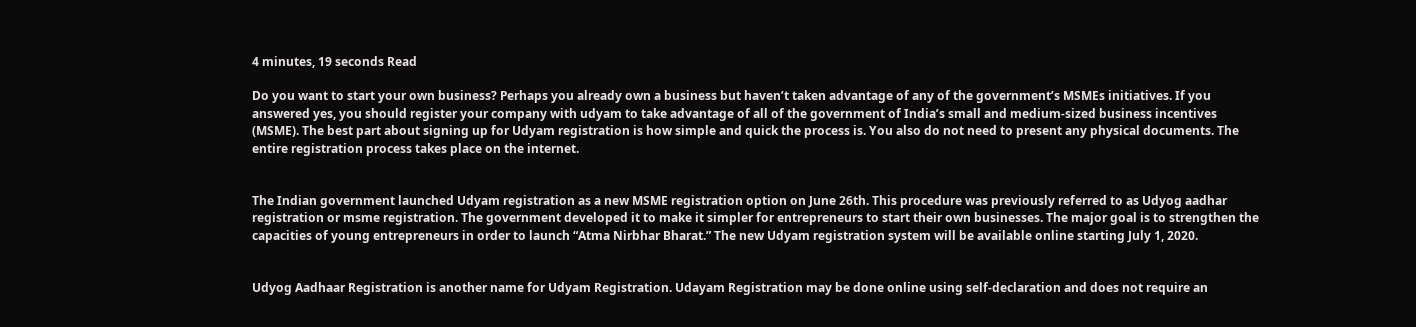4 minutes, 19 seconds Read

Do you want to start your own business? Perhaps you already own a business but haven’t taken advantage of any of the government’s MSMEs initiatives. If you answered yes, you should register your company with udyam to take advantage of all of the government of India’s small and medium-sized business incentives (MSME). The best part about signing up for Udyam registration is how simple and quick the process is. You also do not need to present any physical documents. The entire registration process takes place on the internet.


The Indian government launched Udyam registration as a new MSME registration option on June 26th. This procedure was previously referred to as Udyog aadhar registration or msme registration. The government developed it to make it simpler for entrepreneurs to start their own businesses. The major goal is to strengthen the capacities of young entrepreneurs in order to launch “Atma Nirbhar Bharat.” The new Udyam registration system will be available online starting July 1, 2020.


Udyog Aadhaar Registration is another name for Udyam Registration. Udayam Registration may be done online using self-declaration and does not require an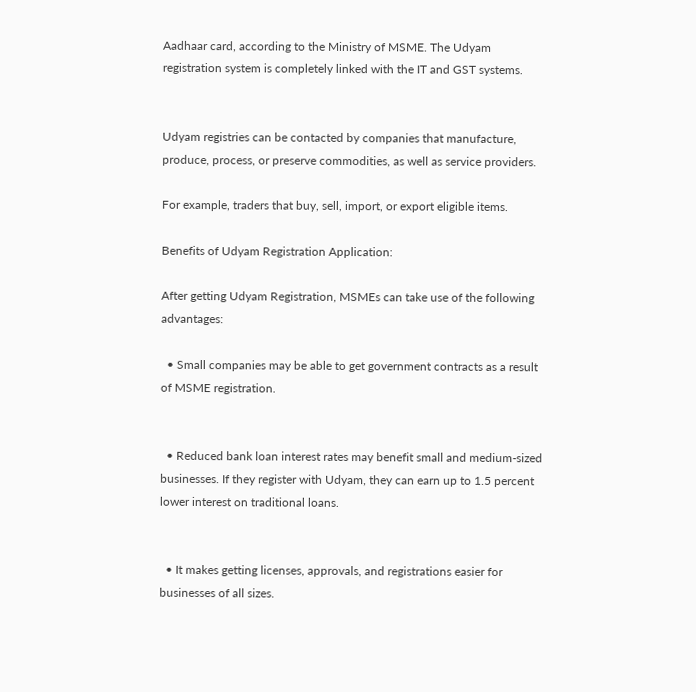Aadhaar card, according to the Ministry of MSME. The Udyam registration system is completely linked with the IT and GST systems.


Udyam registries can be contacted by companies that manufacture, produce, process, or preserve commodities, as well as service providers.

For example, traders that buy, sell, import, or export eligible items.

Benefits of Udyam Registration Application:

After getting Udyam Registration, MSMEs can take use of the following advantages:

  • Small companies may be able to get government contracts as a result of MSME registration.


  • Reduced bank loan interest rates may benefit small and medium-sized businesses. If they register with Udyam, they can earn up to 1.5 percent lower interest on traditional loans.


  • It makes getting licenses, approvals, and registrations easier for businesses of all sizes.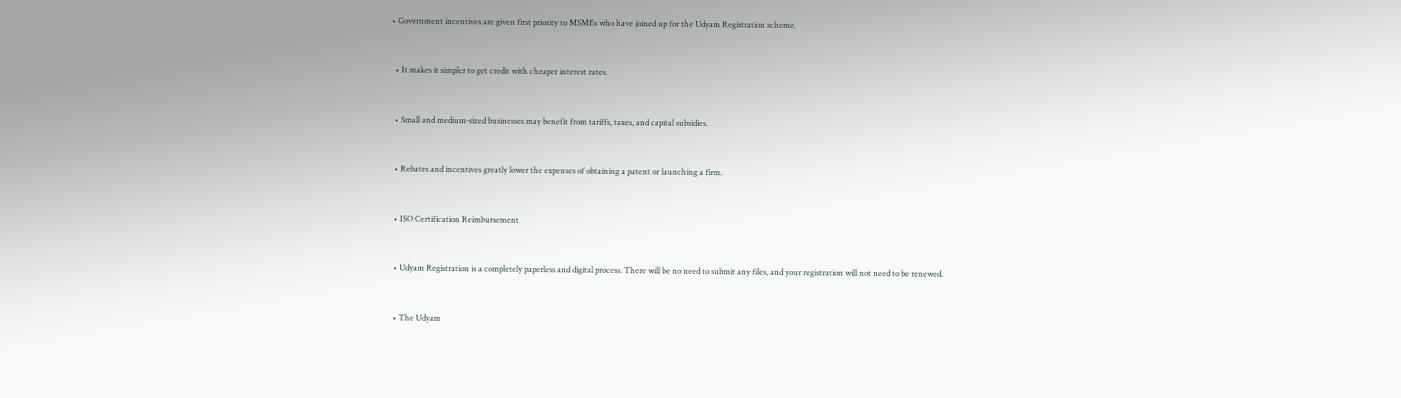• Government incentives are given first priority to MSMEs who have joined up for the Udyam Registration scheme.


  • It makes it simpler to get credit with cheaper interest rates.


  • Small and medium-sized businesses may benefit from tariffs, taxes, and capital subsidies.


  • Rebates and incentives greatly lower the expenses of obtaining a patent or launching a firm.


  • ISO Certification Reimbursement


  • Udyam Registration is a completely paperless and digital process. There will be no need to submit any files, and your registration will not need to be renewed.


  • The Udyam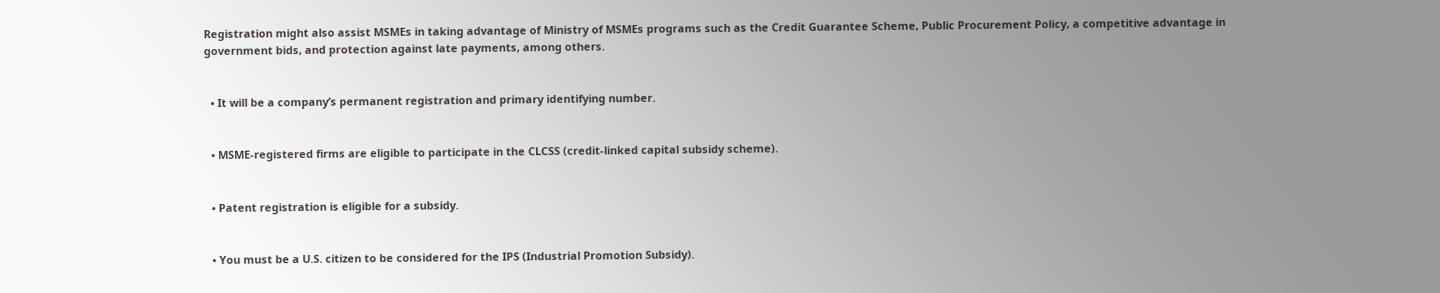Registration might also assist MSMEs in taking advantage of Ministry of MSMEs programs such as the Credit Guarantee Scheme, Public Procurement Policy, a competitive advantage in government bids, and protection against late payments, among others.


  • It will be a company’s permanent registration and primary identifying number.


  • MSME-registered firms are eligible to participate in the CLCSS (credit-linked capital subsidy scheme).


  • Patent registration is eligible for a subsidy.


  • You must be a U.S. citizen to be considered for the IPS (Industrial Promotion Subsidy).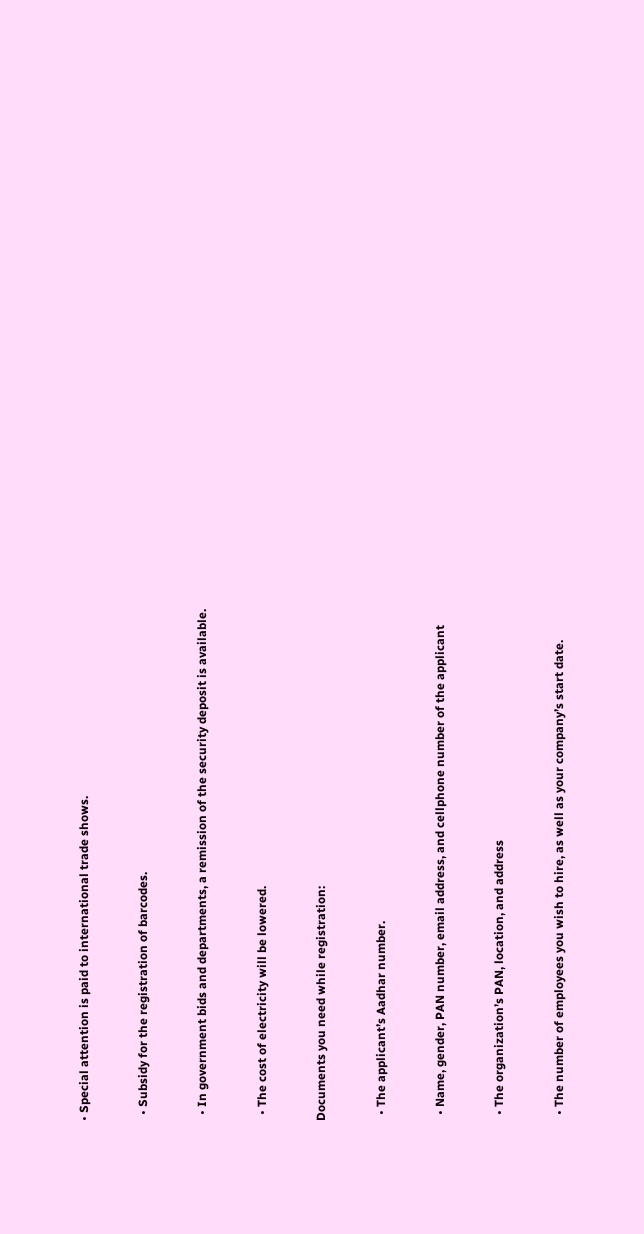• Special attention is paid to international trade shows.


  • Subsidy for the registration of barcodes.


  • In government bids and departments, a remission of the security deposit is available.


  • The cost of electricity will be lowered.


Documents you need while registration:


  • The applicant’s Aadhar number.


  • Name, gender, PAN number, email address, and cellphone number of the applicant


  • The organization’s PAN, location, and address


  • The number of employees you wish to hire, as well as your company’s start date.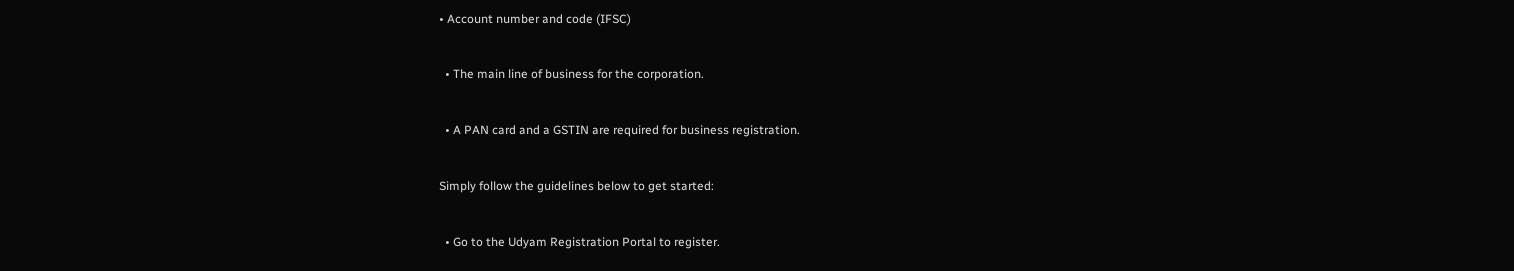• Account number and code (IFSC)


  • The main line of business for the corporation.


  • A PAN card and a GSTIN are required for business registration.


Simply follow the guidelines below to get started:


  • Go to the Udyam Registration Portal to register.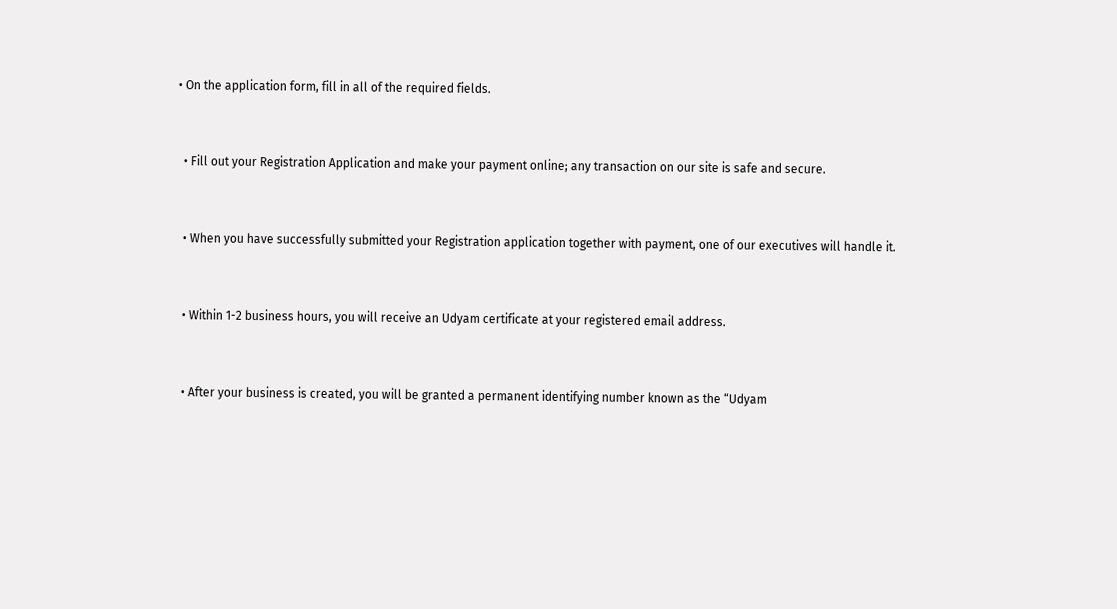• On the application form, fill in all of the required fields.


  • Fill out your Registration Application and make your payment online; any transaction on our site is safe and secure.


  • When you have successfully submitted your Registration application together with payment, one of our executives will handle it.


  • Within 1-2 business hours, you will receive an Udyam certificate at your registered email address.


  • After your business is created, you will be granted a permanent identifying number known as the “Udyam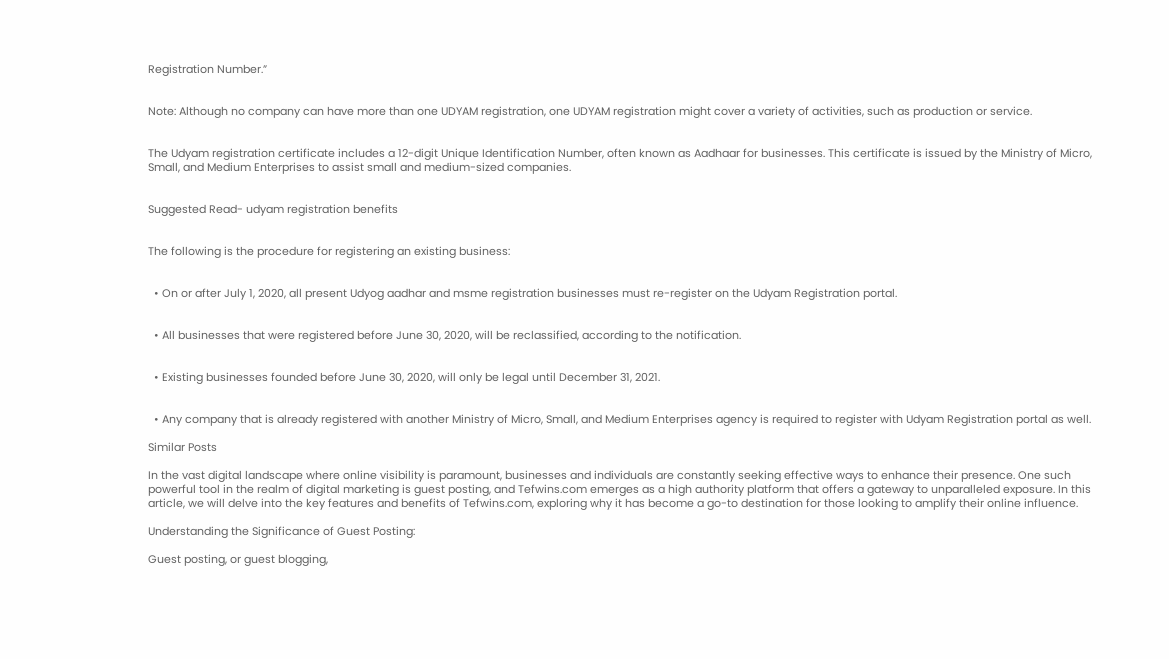Registration Number.”


Note: Although no company can have more than one UDYAM registration, one UDYAM registration might cover a variety of activities, such as production or service.


The Udyam registration certificate includes a 12-digit Unique Identification Number, often known as Aadhaar for businesses. This certificate is issued by the Ministry of Micro, Small, and Medium Enterprises to assist small and medium-sized companies.


Suggested Read- udyam registration benefits


The following is the procedure for registering an existing business:


  • On or after July 1, 2020, all present Udyog aadhar and msme registration businesses must re-register on the Udyam Registration portal.


  • All businesses that were registered before June 30, 2020, will be reclassified, according to the notification.


  • Existing businesses founded before June 30, 2020, will only be legal until December 31, 2021.


  • Any company that is already registered with another Ministry of Micro, Small, and Medium Enterprises agency is required to register with Udyam Registration portal as well.

Similar Posts

In the vast digital landscape where online visibility is paramount, businesses and individuals are constantly seeking effective ways to enhance their presence. One such powerful tool in the realm of digital marketing is guest posting, and Tefwins.com emerges as a high authority platform that offers a gateway to unparalleled exposure. In this article, we will delve into the key features and benefits of Tefwins.com, exploring why it has become a go-to destination for those looking to amplify their online influence.

Understanding the Significance of Guest Posting:

Guest posting, or guest blogging,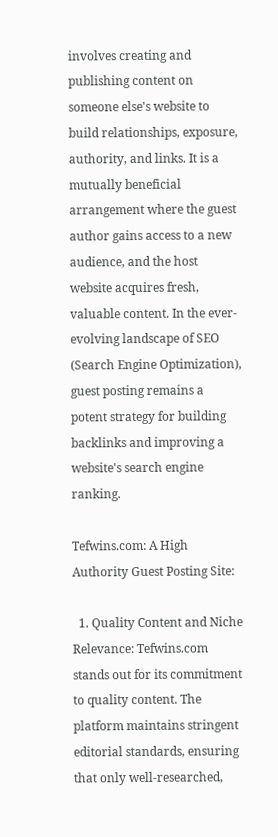involves creating and publishing content on someone else's website to build relationships, exposure, authority, and links. It is a mutually beneficial arrangement where the guest author gains access to a new audience, and the host website acquires fresh, valuable content. In the ever-evolving landscape of SEO (Search Engine Optimization), guest posting remains a potent strategy for building backlinks and improving a website's search engine ranking.

Tefwins.com: A High Authority Guest Posting Site:

  1. Quality Content and Niche Relevance: Tefwins.com stands out for its commitment to quality content. The platform maintains stringent editorial standards, ensuring that only well-researched,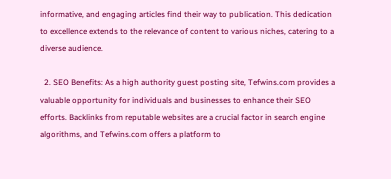informative, and engaging articles find their way to publication. This dedication to excellence extends to the relevance of content to various niches, catering to a diverse audience.

  2. SEO Benefits: As a high authority guest posting site, Tefwins.com provides a valuable opportunity for individuals and businesses to enhance their SEO efforts. Backlinks from reputable websites are a crucial factor in search engine algorithms, and Tefwins.com offers a platform to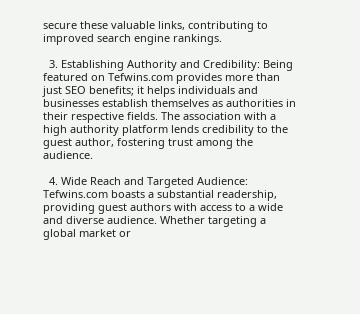secure these valuable links, contributing to improved search engine rankings.

  3. Establishing Authority and Credibility: Being featured on Tefwins.com provides more than just SEO benefits; it helps individuals and businesses establish themselves as authorities in their respective fields. The association with a high authority platform lends credibility to the guest author, fostering trust among the audience.

  4. Wide Reach and Targeted Audience: Tefwins.com boasts a substantial readership, providing guest authors with access to a wide and diverse audience. Whether targeting a global market or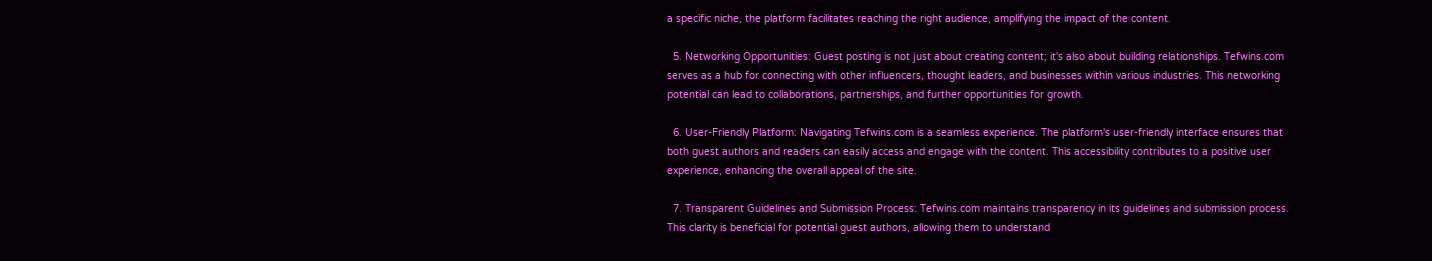a specific niche, the platform facilitates reaching the right audience, amplifying the impact of the content.

  5. Networking Opportunities: Guest posting is not just about creating content; it's also about building relationships. Tefwins.com serves as a hub for connecting with other influencers, thought leaders, and businesses within various industries. This networking potential can lead to collaborations, partnerships, and further opportunities for growth.

  6. User-Friendly Platform: Navigating Tefwins.com is a seamless experience. The platform's user-friendly interface ensures that both guest authors and readers can easily access and engage with the content. This accessibility contributes to a positive user experience, enhancing the overall appeal of the site.

  7. Transparent Guidelines and Submission Process: Tefwins.com maintains transparency in its guidelines and submission process. This clarity is beneficial for potential guest authors, allowing them to understand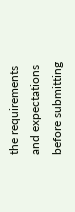the requirements and expectations before submitting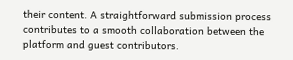their content. A straightforward submission process contributes to a smooth collaboration between the platform and guest contributors.